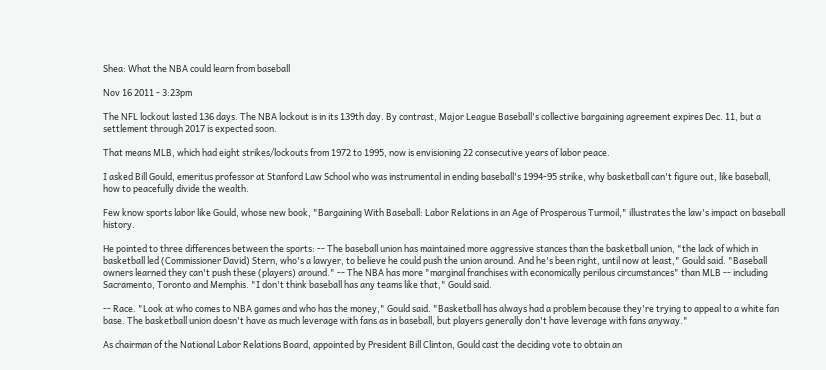Shea: What the NBA could learn from baseball

Nov 16 2011 - 3:23pm

The NFL lockout lasted 136 days. The NBA lockout is in its 139th day. By contrast, Major League Baseball's collective bargaining agreement expires Dec. 11, but a settlement through 2017 is expected soon.

That means MLB, which had eight strikes/lockouts from 1972 to 1995, now is envisioning 22 consecutive years of labor peace.

I asked Bill Gould, emeritus professor at Stanford Law School who was instrumental in ending baseball's 1994-95 strike, why basketball can't figure out, like baseball, how to peacefully divide the wealth.

Few know sports labor like Gould, whose new book, "Bargaining With Baseball: Labor Relations in an Age of Prosperous Turmoil," illustrates the law's impact on baseball history.

He pointed to three differences between the sports: -- The baseball union has maintained more aggressive stances than the basketball union, "the lack of which in basketball led (Commissioner David) Stern, who's a lawyer, to believe he could push the union around. And he's been right, until now at least," Gould said. "Baseball owners learned they can't push these (players) around." -- The NBA has more "marginal franchises with economically perilous circumstances" than MLB -- including Sacramento, Toronto and Memphis. "I don't think baseball has any teams like that," Gould said.

-- Race. "Look at who comes to NBA games and who has the money," Gould said. "Basketball has always had a problem because they're trying to appeal to a white fan base. The basketball union doesn't have as much leverage with fans as in baseball, but players generally don't have leverage with fans anyway."

As chairman of the National Labor Relations Board, appointed by President Bill Clinton, Gould cast the deciding vote to obtain an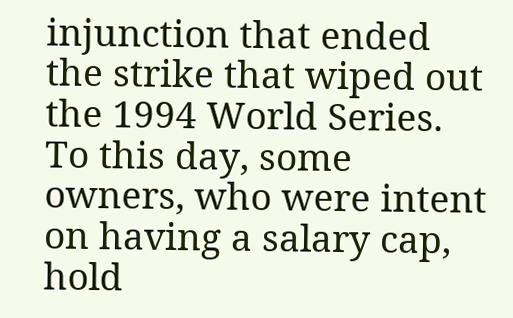injunction that ended the strike that wiped out the 1994 World Series. To this day, some owners, who were intent on having a salary cap, hold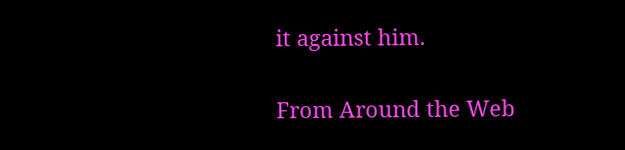it against him.


From Around the Web